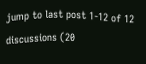jump to last post 1-12 of 12 discussions (20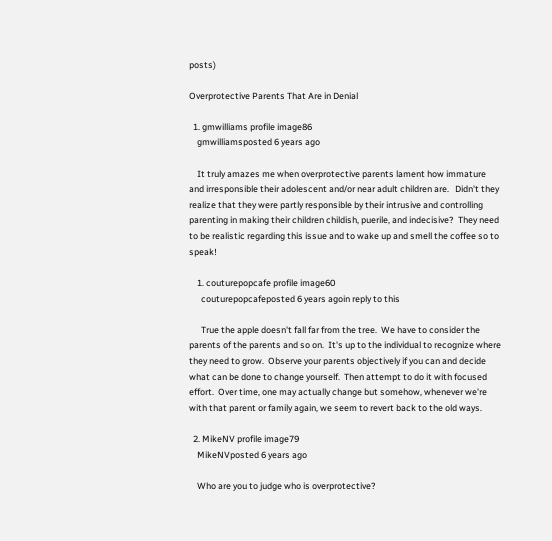posts)

Overprotective Parents That Are in Denial

  1. gmwilliams profile image86
    gmwilliamsposted 6 years ago

    It truly amazes me when overprotective parents lament how immature and irresponsible their adolescent and/or near adult children are.   Didn't they realize that they were partly responsible by their intrusive and controlling parenting in making their children childish, puerile, and indecisive?  They need to be realistic regarding this issue and to wake up and smell the coffee so to speak!

    1. couturepopcafe profile image60
      couturepopcafeposted 6 years agoin reply to this

      True the apple doesn't fall far from the tree.  We have to consider the parents of the parents and so on.  It's up to the individual to recognize where they need to grow.  Observe your parents objectively if you can and decide what can be done to change yourself.  Then attempt to do it with focused effort.  Over time, one may actually change but somehow, whenever we're with that parent or family again, we seem to revert back to the old ways.

  2. MikeNV profile image79
    MikeNVposted 6 years ago

    Who are you to judge who is overprotective?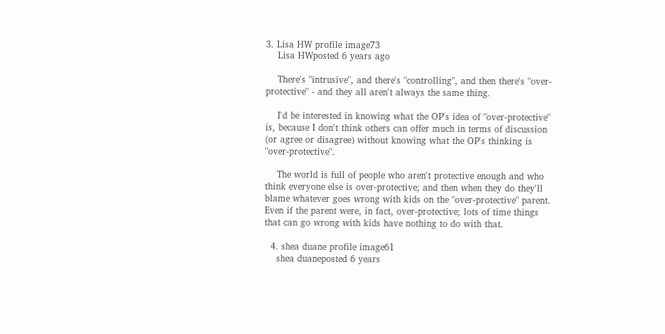3. Lisa HW profile image73
    Lisa HWposted 6 years ago

    There's "intrusive", and there's "controlling", and then there's "over-protective" - and they all aren't always the same thing.

    I'd be interested in knowing what the OP's idea of "over-protective" is, because I don't think others can offer much in terms of discussion (or agree or disagree) without knowing what the OP's thinking is "over-protective".

    The world is full of people who aren't protective enough and who think everyone else is over-protective; and then when they do they'll blame whatever goes wrong with kids on the "over-protective" parent.  Even if the parent were, in fact, over-protective; lots of time things that can go wrong with kids have nothing to do with that.

  4. shea duane profile image61
    shea duaneposted 6 years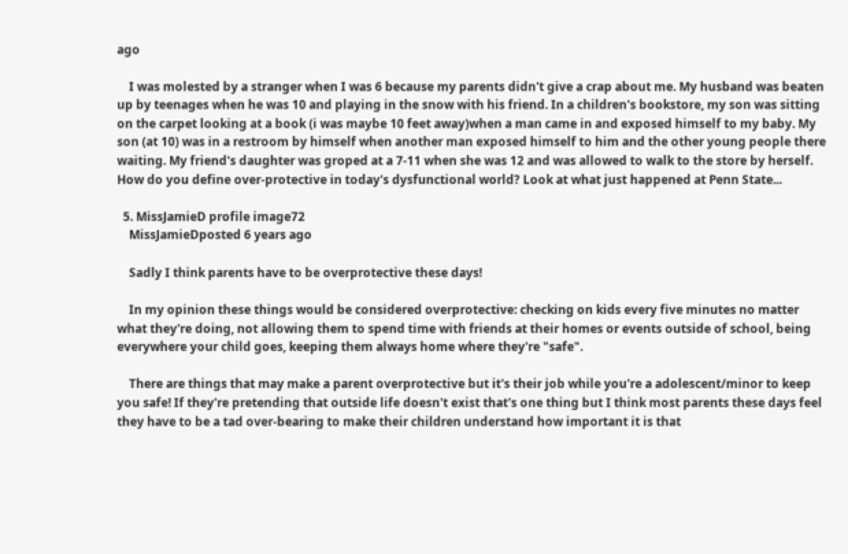ago

    I was molested by a stranger when I was 6 because my parents didn't give a crap about me. My husband was beaten up by teenages when he was 10 and playing in the snow with his friend. In a children's bookstore, my son was sitting on the carpet looking at a book (i was maybe 10 feet away)when a man came in and exposed himself to my baby. My son (at 10) was in a restroom by himself when another man exposed himself to him and the other young people there waiting. My friend's daughter was groped at a 7-11 when she was 12 and was allowed to walk to the store by herself. How do you define over-protective in today's dysfunctional world? Look at what just happened at Penn State...

  5. MissJamieD profile image72
    MissJamieDposted 6 years ago

    Sadly I think parents have to be overprotective these days!

    In my opinion these things would be considered overprotective: checking on kids every five minutes no matter what they're doing, not allowing them to spend time with friends at their homes or events outside of school, being everywhere your child goes, keeping them always home where they're "safe".

    There are things that may make a parent overprotective but it's their job while you're a adolescent/minor to keep you safe! If they're pretending that outside life doesn't exist that's one thing but I think most parents these days feel they have to be a tad over-bearing to make their children understand how important it is that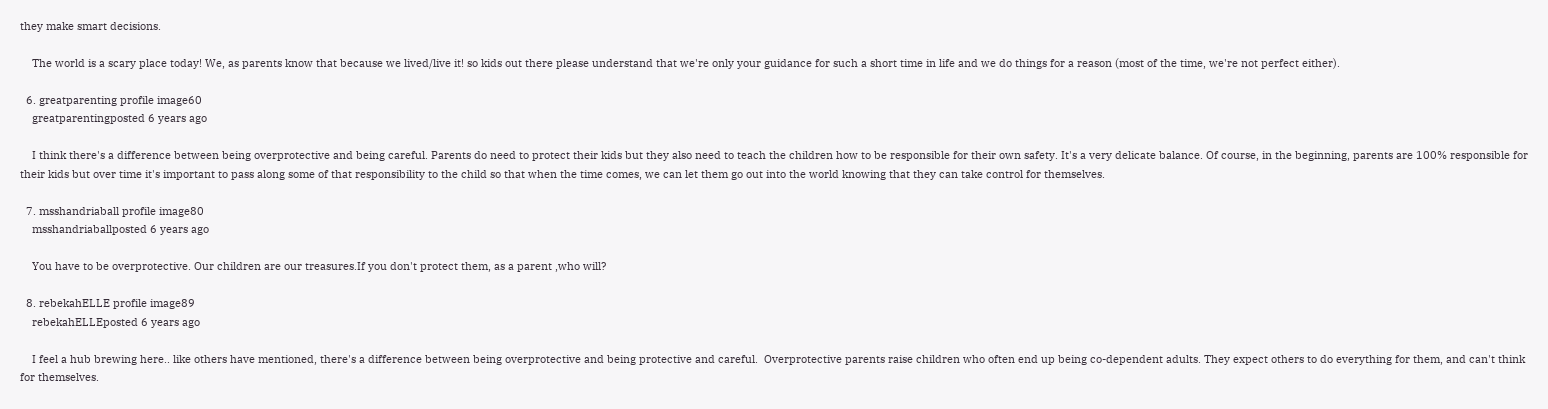they make smart decisions.

    The world is a scary place today! We, as parents know that because we lived/live it! so kids out there please understand that we're only your guidance for such a short time in life and we do things for a reason (most of the time, we're not perfect either).

  6. greatparenting profile image60
    greatparentingposted 6 years ago

    I think there's a difference between being overprotective and being careful. Parents do need to protect their kids but they also need to teach the children how to be responsible for their own safety. It's a very delicate balance. Of course, in the beginning, parents are 100% responsible for their kids but over time it's important to pass along some of that responsibility to the child so that when the time comes, we can let them go out into the world knowing that they can take control for themselves.

  7. msshandriaball profile image80
    msshandriaballposted 6 years ago

    You have to be overprotective. Our children are our treasures.If you don't protect them, as a parent ,who will?

  8. rebekahELLE profile image89
    rebekahELLEposted 6 years ago

    I feel a hub brewing here.. like others have mentioned, there's a difference between being overprotective and being protective and careful.  Overprotective parents raise children who often end up being co-dependent adults. They expect others to do everything for them, and can't think for themselves.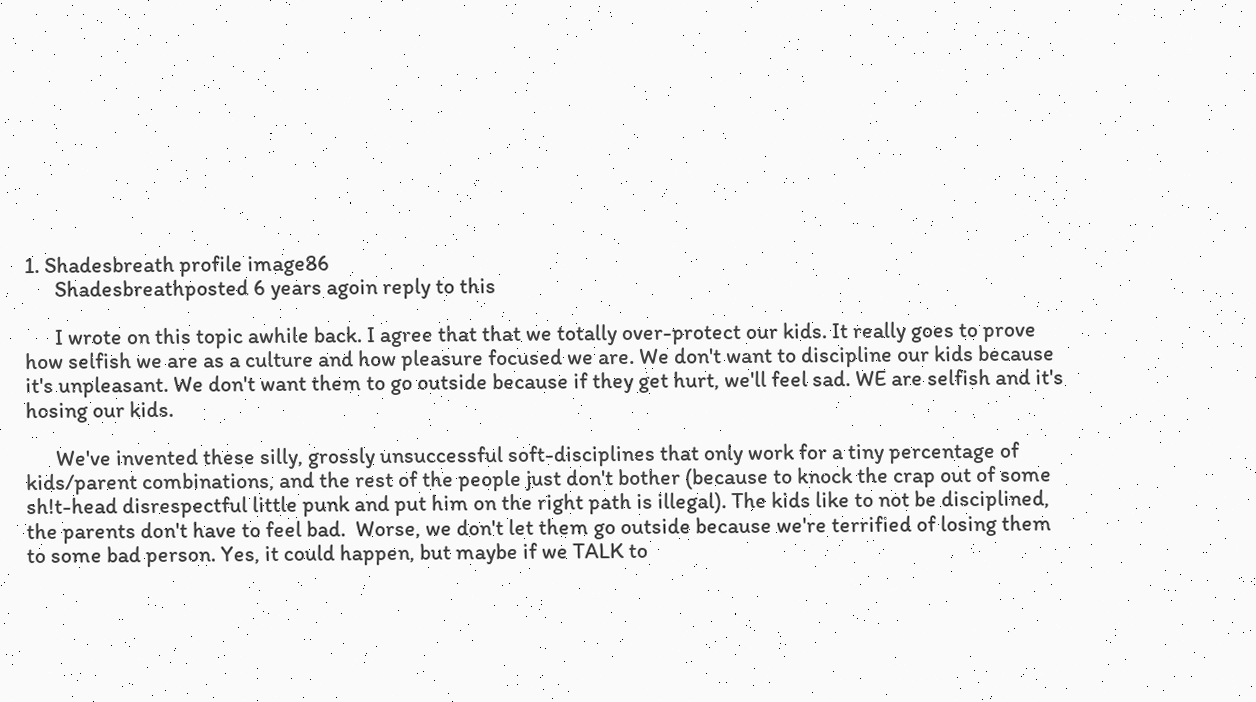1. Shadesbreath profile image86
      Shadesbreathposted 6 years agoin reply to this

      I wrote on this topic awhile back. I agree that that we totally over-protect our kids. It really goes to prove how selfish we are as a culture and how pleasure focused we are. We don't want to discipline our kids because it's unpleasant. We don't want them to go outside because if they get hurt, we'll feel sad. WE are selfish and it's hosing our kids.

      We've invented these silly, grossly unsuccessful soft-disciplines that only work for a tiny percentage of kids/parent combinations, and the rest of the people just don't bother (because to knock the crap out of some sh!t-head disrespectful little punk and put him on the right path is illegal). The kids like to not be disciplined, the parents don't have to feel bad.  Worse, we don't let them go outside because we're terrified of losing them to some bad person. Yes, it could happen, but maybe if we TALK to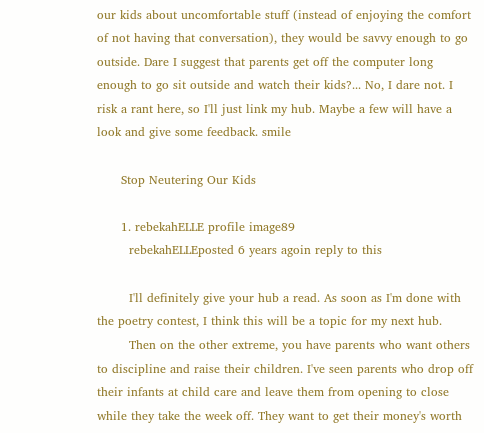our kids about uncomfortable stuff (instead of enjoying the comfort of not having that conversation), they would be savvy enough to go outside. Dare I suggest that parents get off the computer long enough to go sit outside and watch their kids?... No, I dare not. I risk a rant here, so I'll just link my hub. Maybe a few will have a look and give some feedback. smile

      Stop Neutering Our Kids

      1. rebekahELLE profile image89
        rebekahELLEposted 6 years agoin reply to this

        I'll definitely give your hub a read. As soon as I'm done with the poetry contest, I think this will be a topic for my next hub.
        Then on the other extreme, you have parents who want others to discipline and raise their children. I've seen parents who drop off their infants at child care and leave them from opening to close while they take the week off. They want to get their money's worth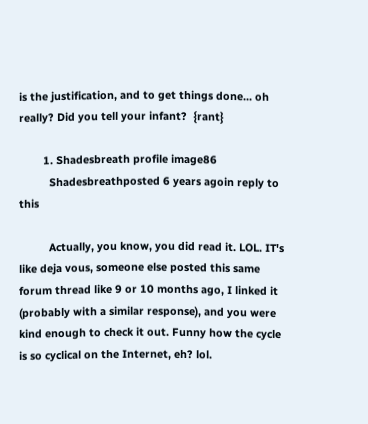is the justification, and to get things done... oh really? Did you tell your infant?  {rant}

        1. Shadesbreath profile image86
          Shadesbreathposted 6 years agoin reply to this

          Actually, you know, you did read it. LOL. IT's like deja vous, someone else posted this same forum thread like 9 or 10 months ago, I linked it (probably with a similar response), and you were kind enough to check it out. Funny how the cycle is so cyclical on the Internet, eh? lol.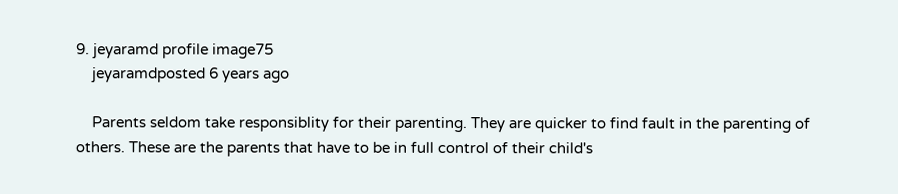9. jeyaramd profile image75
    jeyaramdposted 6 years ago

    Parents seldom take responsiblity for their parenting. They are quicker to find fault in the parenting of others. These are the parents that have to be in full control of their child's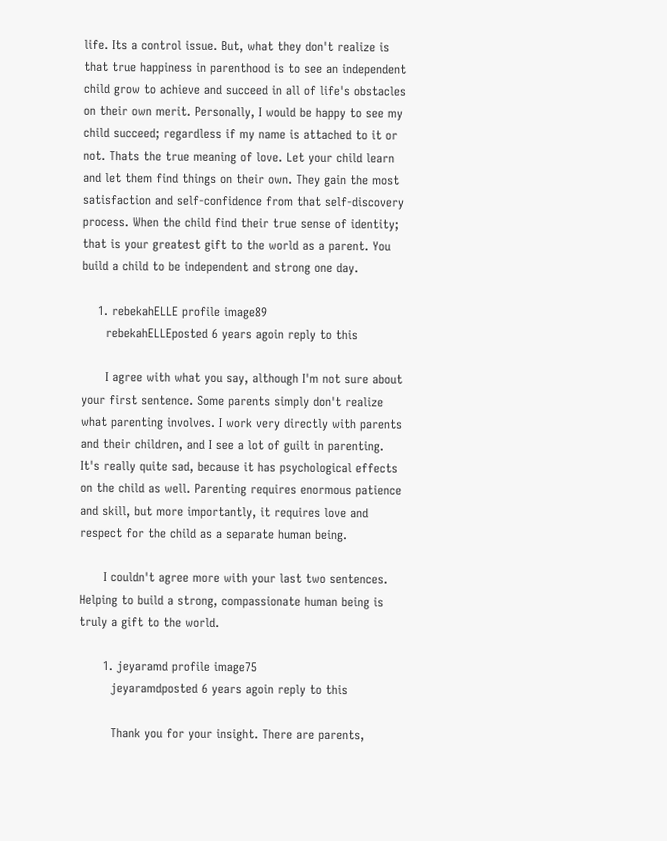life. Its a control issue. But, what they don't realize is that true happiness in parenthood is to see an independent child grow to achieve and succeed in all of life's obstacles on their own merit. Personally, I would be happy to see my child succeed; regardless if my name is attached to it or not. Thats the true meaning of love. Let your child learn and let them find things on their own. They gain the most satisfaction and self-confidence from that self-discovery process. When the child find their true sense of identity; that is your greatest gift to the world as a parent. You build a child to be independent and strong one day.

    1. rebekahELLE profile image89
      rebekahELLEposted 6 years agoin reply to this

      I agree with what you say, although I'm not sure about your first sentence. Some parents simply don't realize what parenting involves. I work very directly with parents and their children, and I see a lot of guilt in parenting. It's really quite sad, because it has psychological effects on the child as well. Parenting requires enormous patience and skill, but more importantly, it requires love and respect for the child as a separate human being.

      I couldn't agree more with your last two sentences. Helping to build a strong, compassionate human being is truly a gift to the world.

      1. jeyaramd profile image75
        jeyaramdposted 6 years agoin reply to this

        Thank you for your insight. There are parents,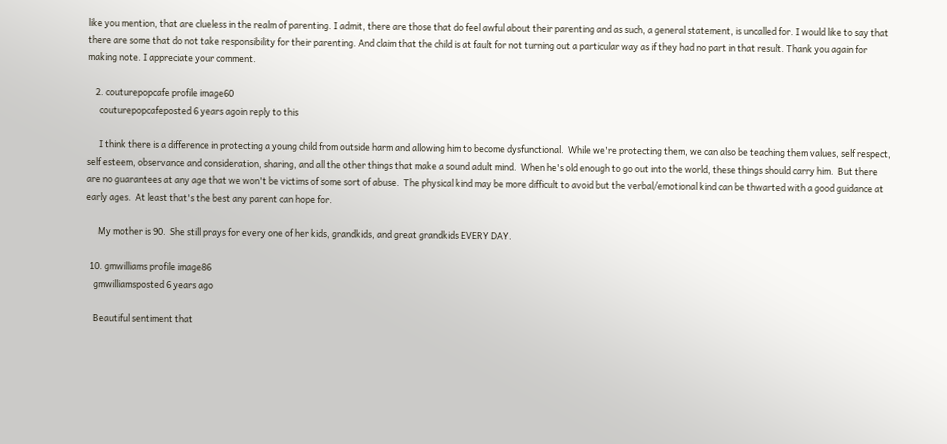like you mention, that are clueless in the realm of parenting. I admit, there are those that do feel awful about their parenting and as such, a general statement, is uncalled for. I would like to say that there are some that do not take responsibility for their parenting. And claim that the child is at fault for not turning out a particular way as if they had no part in that result. Thank you again for making note. I appreciate your comment.

    2. couturepopcafe profile image60
      couturepopcafeposted 6 years agoin reply to this

      I think there is a difference in protecting a young child from outside harm and allowing him to become dysfunctional.  While we're protecting them, we can also be teaching them values, self respect, self esteem, observance and consideration, sharing, and all the other things that make a sound adult mind.  When he's old enough to go out into the world, these things should carry him.  But there are no guarantees at any age that we won't be victims of some sort of abuse.  The physical kind may be more difficult to avoid but the verbal/emotional kind can be thwarted with a good guidance at early ages.  At least that's the best any parent can hope for.

      My mother is 90.  She still prays for every one of her kids, grandkids, and great grandkids EVERY DAY.

  10. gmwilliams profile image86
    gmwilliamsposted 6 years ago

    Beautiful sentiment that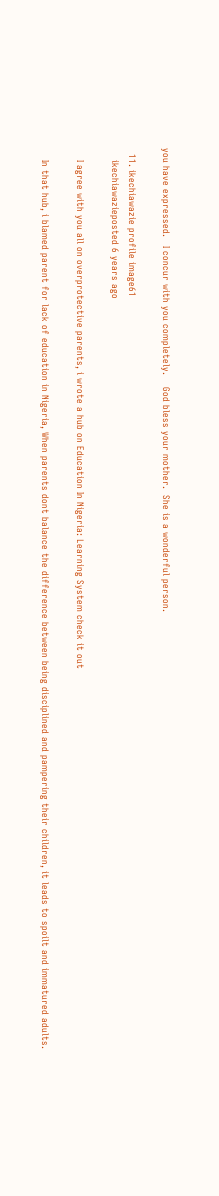you have expressed.   I concur with you completely.    God bless your mother.  She is a wonderful person.

  11. ikechiawazie profile image61
    ikechiawazieposted 6 years ago

    I agree with you all on overprotective parents, i wrote a hub on Education In Nigeria: Learning System check it out

    In that hub, i blamed parent for lack of education in Nigeria, When parents dont balance the difference between being disciplined and pampering their children, it leads to spoilt and immatured adults.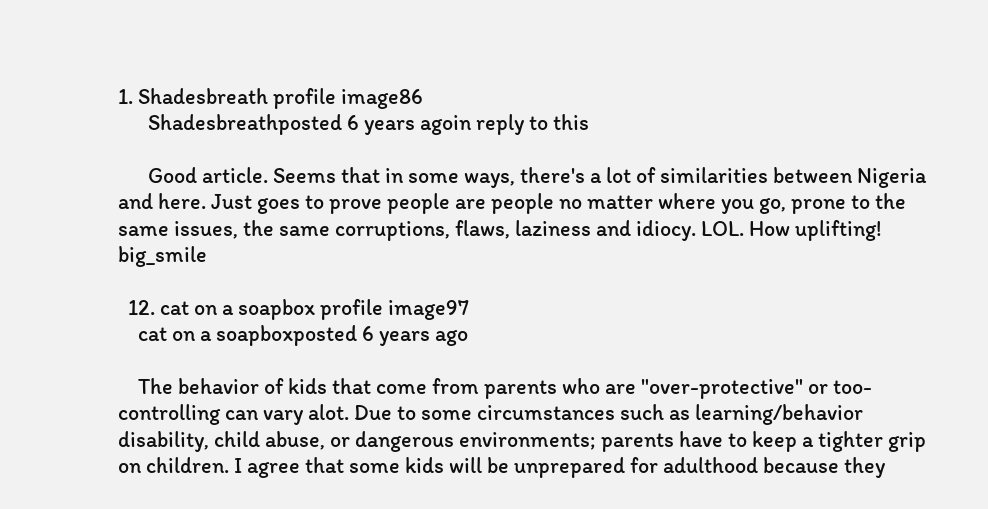1. Shadesbreath profile image86
      Shadesbreathposted 6 years agoin reply to this

      Good article. Seems that in some ways, there's a lot of similarities between Nigeria and here. Just goes to prove people are people no matter where you go, prone to the same issues, the same corruptions, flaws, laziness and idiocy. LOL. How uplifting!  big_smile

  12. cat on a soapbox profile image97
    cat on a soapboxposted 6 years ago

    The behavior of kids that come from parents who are "over-protective" or too-controlling can vary alot. Due to some circumstances such as learning/behavior disability, child abuse, or dangerous environments; parents have to keep a tighter grip on children. I agree that some kids will be unprepared for adulthood because they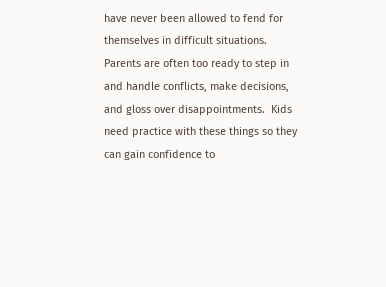have never been allowed to fend for themselves in difficult situations. Parents are often too ready to step in and handle conflicts, make decisions, and gloss over disappointments.  Kids need practice with these things so they can gain confidence to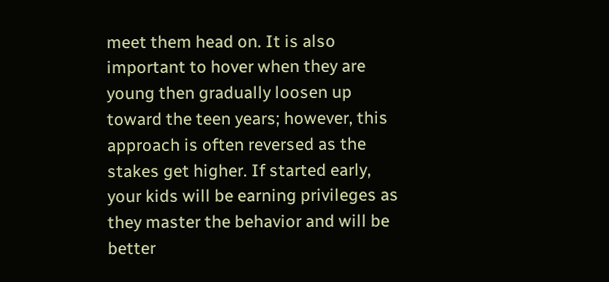meet them head on. It is also important to hover when they are young then gradually loosen up toward the teen years; however, this approach is often reversed as the stakes get higher. If started early, your kids will be earning privileges as they master the behavior and will be better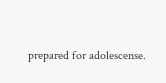prepared for adolescense.